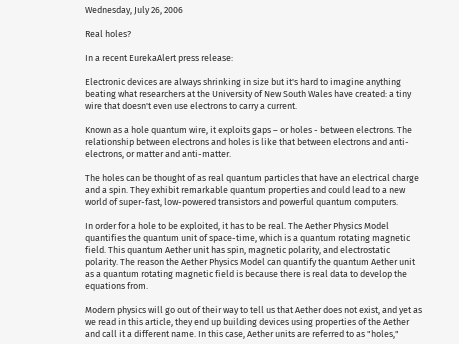Wednesday, July 26, 2006

Real holes?

In a recent EurekaAlert press release:

Electronic devices are always shrinking in size but it's hard to imagine anything beating what researchers at the University of New South Wales have created: a tiny wire that doesn't even use electrons to carry a current.

Known as a hole quantum wire, it exploits gaps – or holes - between electrons. The relationship between electrons and holes is like that between electrons and anti-electrons, or matter and anti-matter.

The holes can be thought of as real quantum particles that have an electrical charge and a spin. They exhibit remarkable quantum properties and could lead to a new world of super-fast, low-powered transistors and powerful quantum computers.

In order for a hole to be exploited, it has to be real. The Aether Physics Model quantifies the quantum unit of space-time, which is a quantum rotating magnetic field. This quantum Aether unit has spin, magnetic polarity, and electrostatic polarity. The reason the Aether Physics Model can quantify the quantum Aether unit as a quantum rotating magnetic field is because there is real data to develop the equations from.

Modern physics will go out of their way to tell us that Aether does not exist, and yet as we read in this article, they end up building devices using properties of the Aether and call it a different name. In this case, Aether units are referred to as "holes,"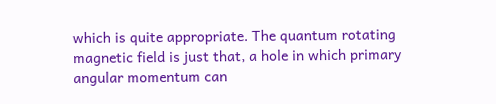which is quite appropriate. The quantum rotating magnetic field is just that, a hole in which primary angular momentum can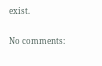exist.

No comments: